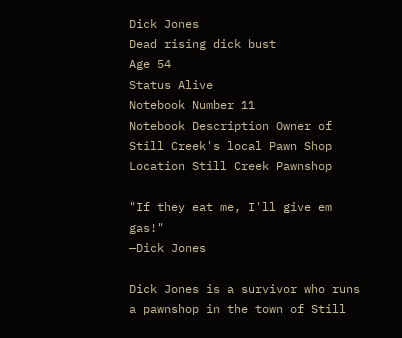Dick Jones
Dead rising dick bust
Age 54
Status Alive
Notebook Number 11
Notebook Description Owner of Still Creek's local Pawn Shop
Location Still Creek Pawnshop

"If they eat me, I'll give em gas!"
—Dick Jones

Dick Jones is a survivor who runs a pawnshop in the town of Still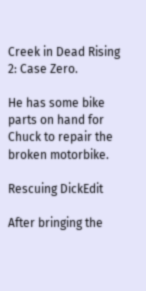Creek in Dead Rising 2: Case Zero.

He has some bike parts on hand for Chuck to repair the broken motorbike.

Rescuing DickEdit

After bringing the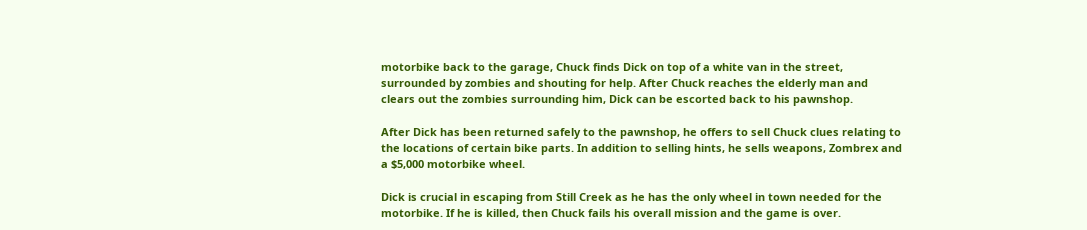motorbike back to the garage, Chuck finds Dick on top of a white van in the street, surrounded by zombies and shouting for help. After Chuck reaches the elderly man and clears out the zombies surrounding him, Dick can be escorted back to his pawnshop.

After Dick has been returned safely to the pawnshop, he offers to sell Chuck clues relating to the locations of certain bike parts. In addition to selling hints, he sells weapons, Zombrex and a $5,000 motorbike wheel.

Dick is crucial in escaping from Still Creek as he has the only wheel in town needed for the motorbike. If he is killed, then Chuck fails his overall mission and the game is over.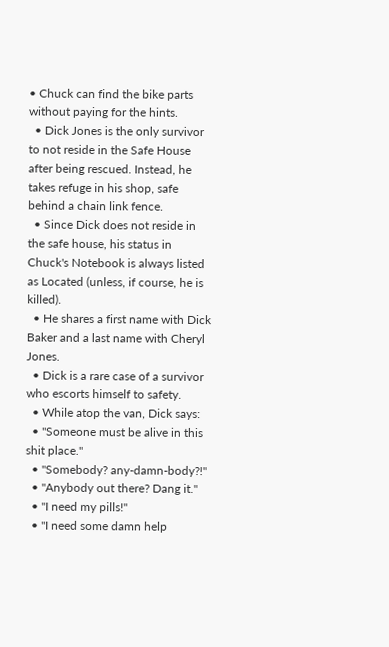• Chuck can find the bike parts without paying for the hints.
  • Dick Jones is the only survivor to not reside in the Safe House after being rescued. Instead, he takes refuge in his shop, safe behind a chain link fence.
  • Since Dick does not reside in the safe house, his status in Chuck's Notebook is always listed as Located (unless, if course, he is killed).
  • He shares a first name with Dick Baker and a last name with Cheryl Jones.
  • Dick is a rare case of a survivor who escorts himself to safety.
  • While atop the van, Dick says:
  • "Someone must be alive in this shit place."
  • "Somebody? any-damn-body?!"
  • "Anybody out there? Dang it."
  • "I need my pills!"
  • "I need some damn help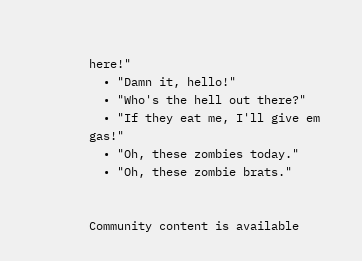here!"
  • "Damn it, hello!"
  • "Who's the hell out there?"
  • "If they eat me, I'll give em gas!"
  • "Oh, these zombies today."
  • "Oh, these zombie brats."


Community content is available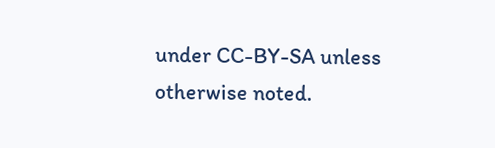under CC-BY-SA unless otherwise noted.